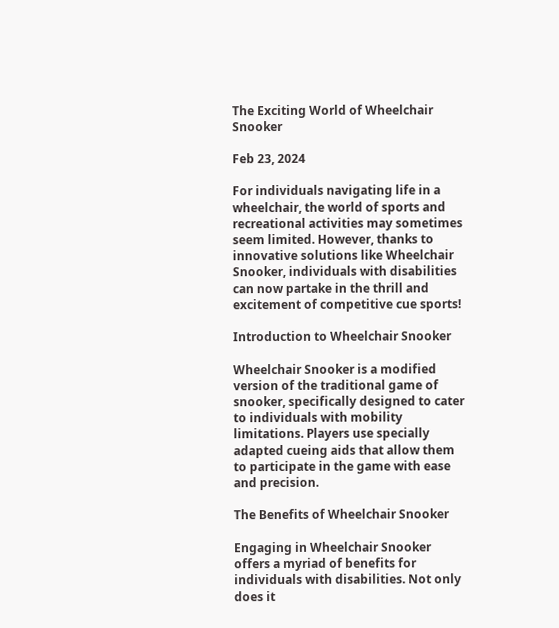The Exciting World of Wheelchair Snooker

Feb 23, 2024

For individuals navigating life in a wheelchair, the world of sports and recreational activities may sometimes seem limited. However, thanks to innovative solutions like Wheelchair Snooker, individuals with disabilities can now partake in the thrill and excitement of competitive cue sports!

Introduction to Wheelchair Snooker

Wheelchair Snooker is a modified version of the traditional game of snooker, specifically designed to cater to individuals with mobility limitations. Players use specially adapted cueing aids that allow them to participate in the game with ease and precision.

The Benefits of Wheelchair Snooker

Engaging in Wheelchair Snooker offers a myriad of benefits for individuals with disabilities. Not only does it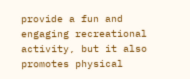provide a fun and engaging recreational activity, but it also promotes physical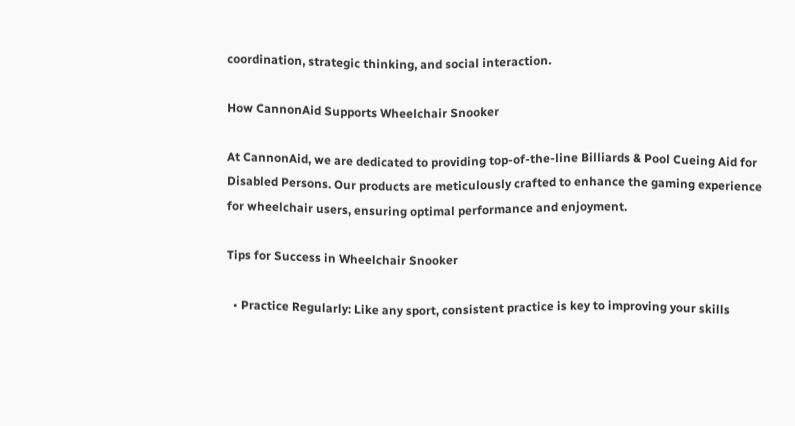coordination, strategic thinking, and social interaction.

How CannonAid Supports Wheelchair Snooker

At CannonAid, we are dedicated to providing top-of-the-line Billiards & Pool Cueing Aid for Disabled Persons. Our products are meticulously crafted to enhance the gaming experience for wheelchair users, ensuring optimal performance and enjoyment.

Tips for Success in Wheelchair Snooker

  • Practice Regularly: Like any sport, consistent practice is key to improving your skills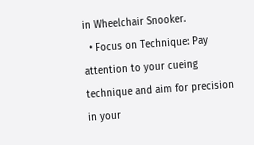in Wheelchair Snooker.
  • Focus on Technique: Pay attention to your cueing technique and aim for precision in your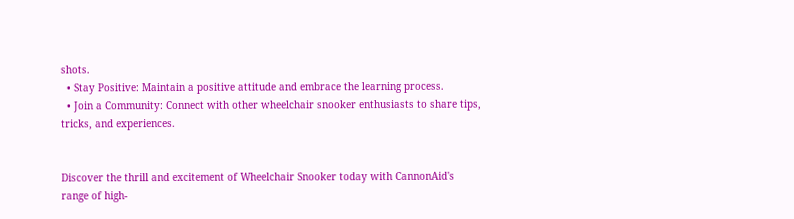shots.
  • Stay Positive: Maintain a positive attitude and embrace the learning process.
  • Join a Community: Connect with other wheelchair snooker enthusiasts to share tips, tricks, and experiences.


Discover the thrill and excitement of Wheelchair Snooker today with CannonAid's range of high-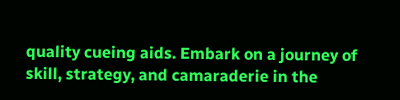quality cueing aids. Embark on a journey of skill, strategy, and camaraderie in the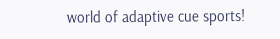world of adaptive cue sports!